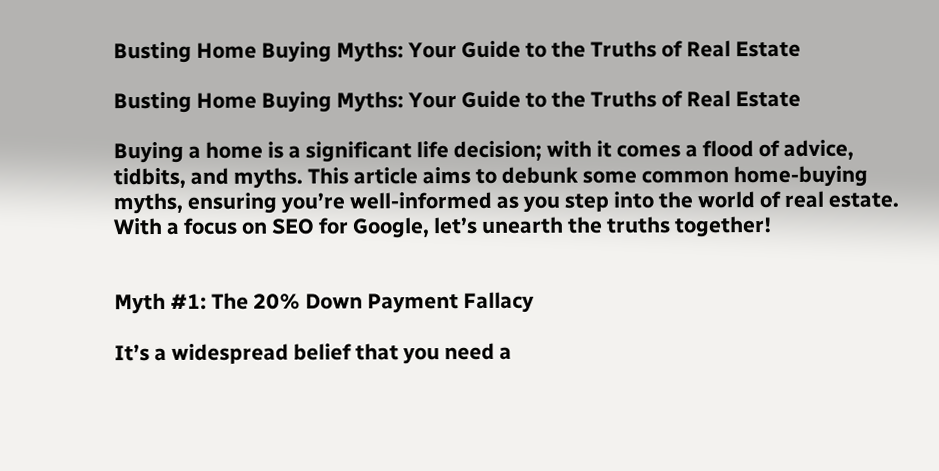Busting Home Buying Myths: Your Guide to the Truths of Real Estate

Busting Home Buying Myths: Your Guide to the Truths of Real Estate

Buying a home is a significant life decision; with it comes a flood of advice, tidbits, and myths. This article aims to debunk some common home-buying myths, ensuring you’re well-informed as you step into the world of real estate. With a focus on SEO for Google, let’s unearth the truths together!


Myth #1: The 20% Down Payment Fallacy

It’s a widespread belief that you need a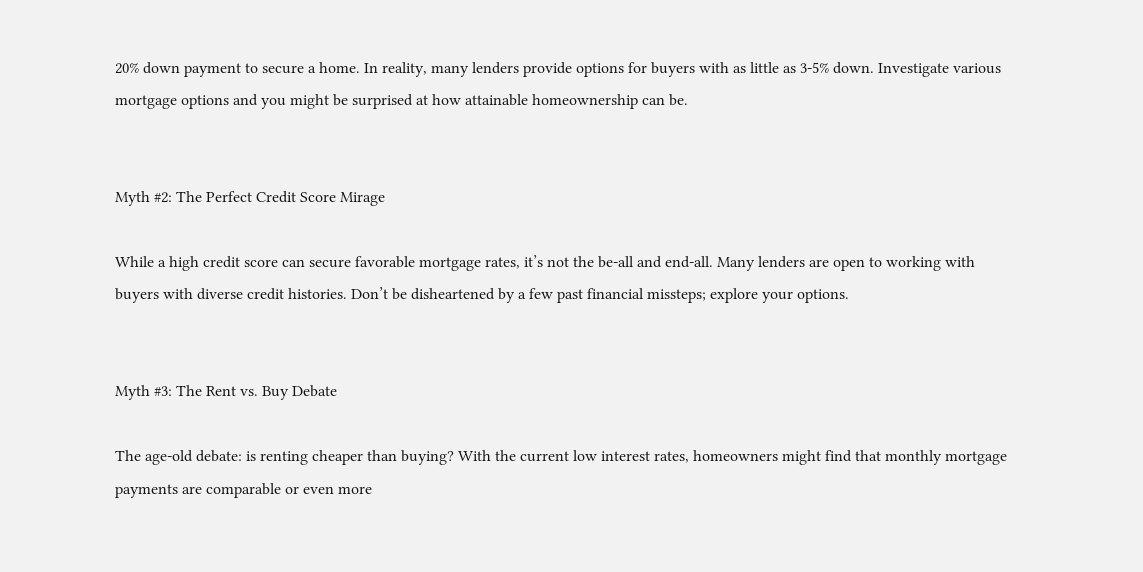20% down payment to secure a home. In reality, many lenders provide options for buyers with as little as 3-5% down. Investigate various mortgage options and you might be surprised at how attainable homeownership can be.


Myth #2: The Perfect Credit Score Mirage

While a high credit score can secure favorable mortgage rates, it’s not the be-all and end-all. Many lenders are open to working with buyers with diverse credit histories. Don’t be disheartened by a few past financial missteps; explore your options.


Myth #3: The Rent vs. Buy Debate

The age-old debate: is renting cheaper than buying? With the current low interest rates, homeowners might find that monthly mortgage payments are comparable or even more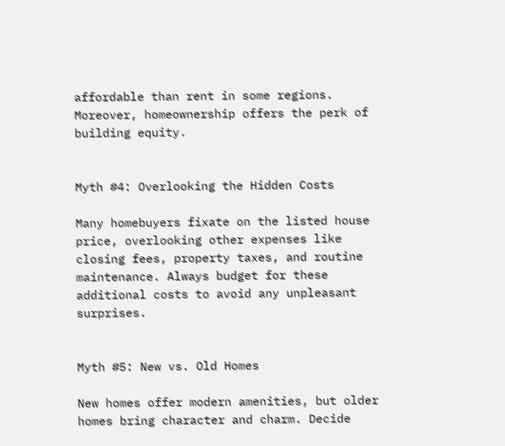affordable than rent in some regions. Moreover, homeownership offers the perk of building equity.


Myth #4: Overlooking the Hidden Costs

Many homebuyers fixate on the listed house price, overlooking other expenses like closing fees, property taxes, and routine maintenance. Always budget for these additional costs to avoid any unpleasant surprises.


Myth #5: New vs. Old Homes

New homes offer modern amenities, but older homes bring character and charm. Decide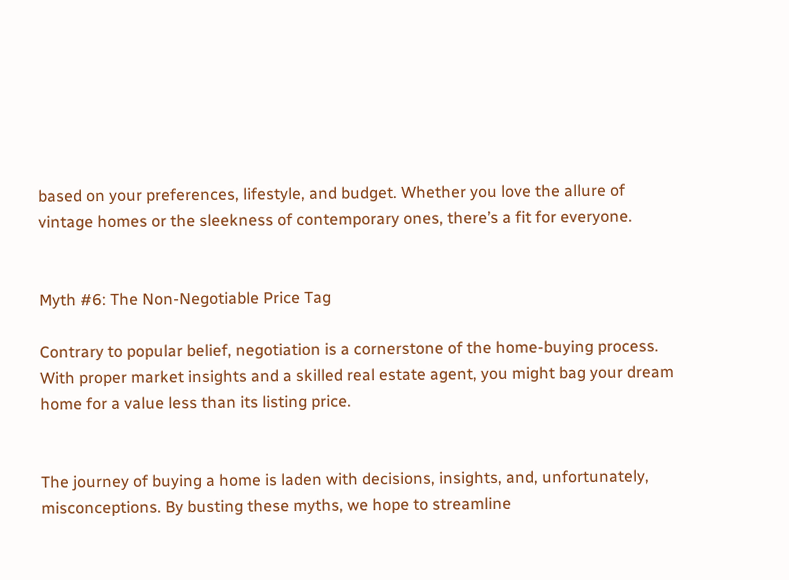based on your preferences, lifestyle, and budget. Whether you love the allure of vintage homes or the sleekness of contemporary ones, there’s a fit for everyone.


Myth #6: The Non-Negotiable Price Tag

Contrary to popular belief, negotiation is a cornerstone of the home-buying process. With proper market insights and a skilled real estate agent, you might bag your dream home for a value less than its listing price.


The journey of buying a home is laden with decisions, insights, and, unfortunately, misconceptions. By busting these myths, we hope to streamline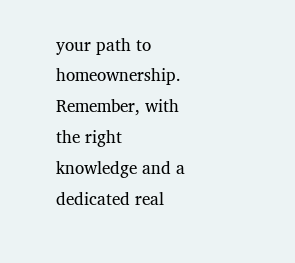your path to homeownership. Remember, with the right knowledge and a dedicated real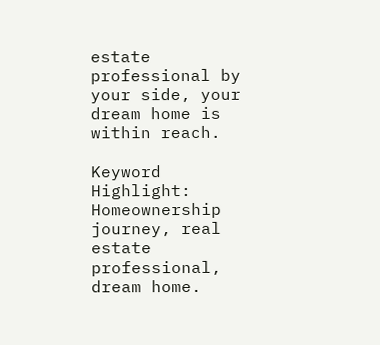estate professional by your side, your dream home is within reach.

Keyword Highlight: Homeownership journey, real estate professional, dream home.